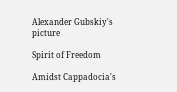Alexander Gubskiy's picture

Spirit of Freedom

Amidst Cappadocia's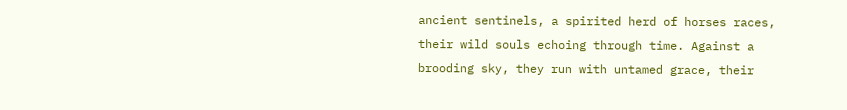ancient sentinels, a spirited herd of horses races, their wild souls echoing through time. Against a brooding sky, they run with untamed grace, their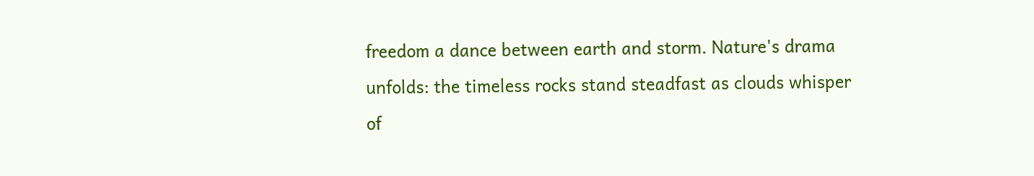freedom a dance between earth and storm. Nature's drama unfolds: the timeless rocks stand steadfast as clouds whisper of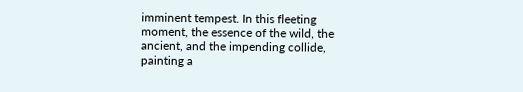imminent tempest. In this fleeting moment, the essence of the wild, the ancient, and the impending collide, painting a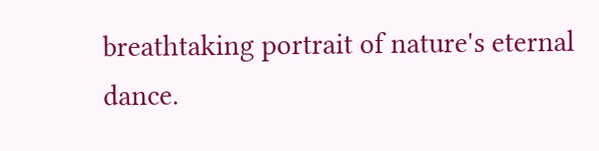breathtaking portrait of nature's eternal dance.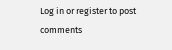Log in or register to post comments